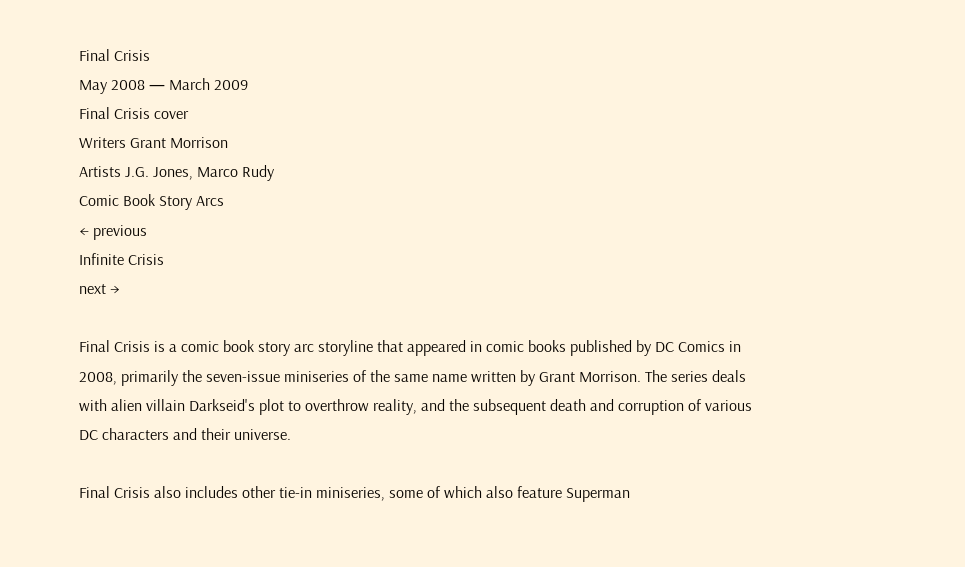Final Crisis
May 2008 — March 2009
Final Crisis cover
Writers Grant Morrison
Artists J.G. Jones, Marco Rudy
Comic Book Story Arcs
← previous
Infinite Crisis
next →

Final Crisis is a comic book story arc storyline that appeared in comic books published by DC Comics in 2008, primarily the seven-issue miniseries of the same name written by Grant Morrison. The series deals with alien villain Darkseid's plot to overthrow reality, and the subsequent death and corruption of various DC characters and their universe.

Final Crisis also includes other tie-in miniseries, some of which also feature Superman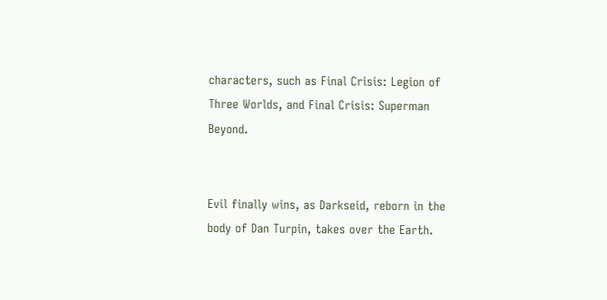characters, such as Final Crisis: Legion of Three Worlds, and Final Crisis: Superman Beyond.


Evil finally wins, as Darkseid, reborn in the body of Dan Turpin, takes over the Earth.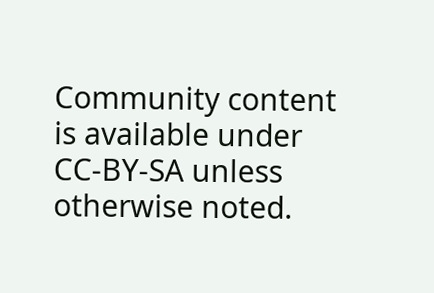Community content is available under CC-BY-SA unless otherwise noted.